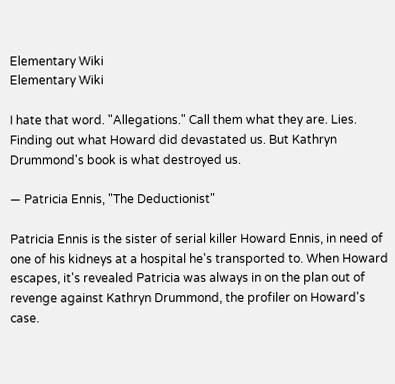Elementary Wiki
Elementary Wiki

I hate that word. "Allegations." Call them what they are. Lies. Finding out what Howard did devastated us. But Kathryn Drummond's book is what destroyed us.

— Patricia Ennis, "The Deductionist"

Patricia Ennis is the sister of serial killer Howard Ennis, in need of one of his kidneys at a hospital he's transported to. When Howard escapes, it's revealed Patricia was always in on the plan out of revenge against Kathryn Drummond, the profiler on Howard's case.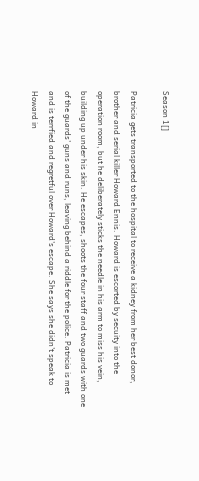Season 1[]

Patricia gets transported to the hospital to receive a kidney from her best donor, brother and serial killer Howard Ennis. Howard is escorted by secuity into the operation room, but he deliberately sticks the needle in his arm to miss his vein, building up under his skin. He escapes, shoots the four staff and two guards with one of the guards' guns and runs, leaving behind a riddle for the police. Patricia is met and is terrfied and regretful over Howard's escape. She says she didn't speak to Howard in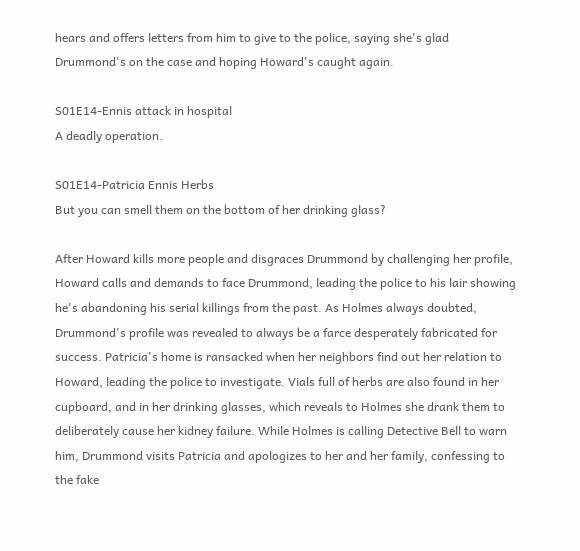hears and offers letters from him to give to the police, saying she's glad Drummond's on the case and hoping Howard's caught again.

S01E14-Ennis attack in hospital
A deadly operation.

S01E14-Patricia Ennis Herbs
But you can smell them on the bottom of her drinking glass?

After Howard kills more people and disgraces Drummond by challenging her profile, Howard calls and demands to face Drummond, leading the police to his lair showing he's abandoning his serial killings from the past. As Holmes always doubted, Drummond's profile was revealed to always be a farce desperately fabricated for success. Patricia's home is ransacked when her neighbors find out her relation to Howard, leading the police to investigate. Vials full of herbs are also found in her cupboard, and in her drinking glasses, which reveals to Holmes she drank them to deliberately cause her kidney failure. While Holmes is calling Detective Bell to warn him, Drummond visits Patricia and apologizes to her and her family, confessing to the fake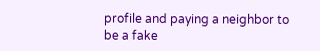profile and paying a neighbor to be a fake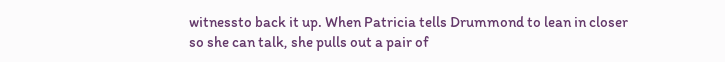witnessto back it up. When Patricia tells Drummond to lean in closer so she can talk, she pulls out a pair of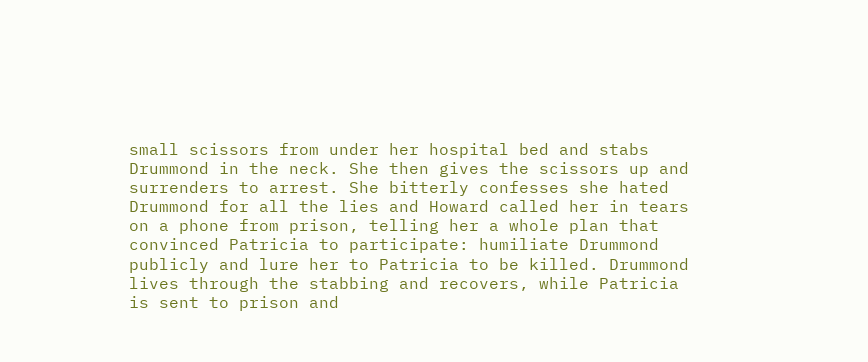small scissors from under her hospital bed and stabs Drummond in the neck. She then gives the scissors up and surrenders to arrest. She bitterly confesses she hated Drummond for all the lies and Howard called her in tears on a phone from prison, telling her a whole plan that convinced Patricia to participate: humiliate Drummond publicly and lure her to Patricia to be killed. Drummond lives through the stabbing and recovers, while Patricia is sent to prison and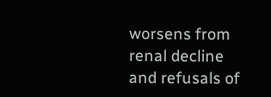worsens from renal decline and refusals of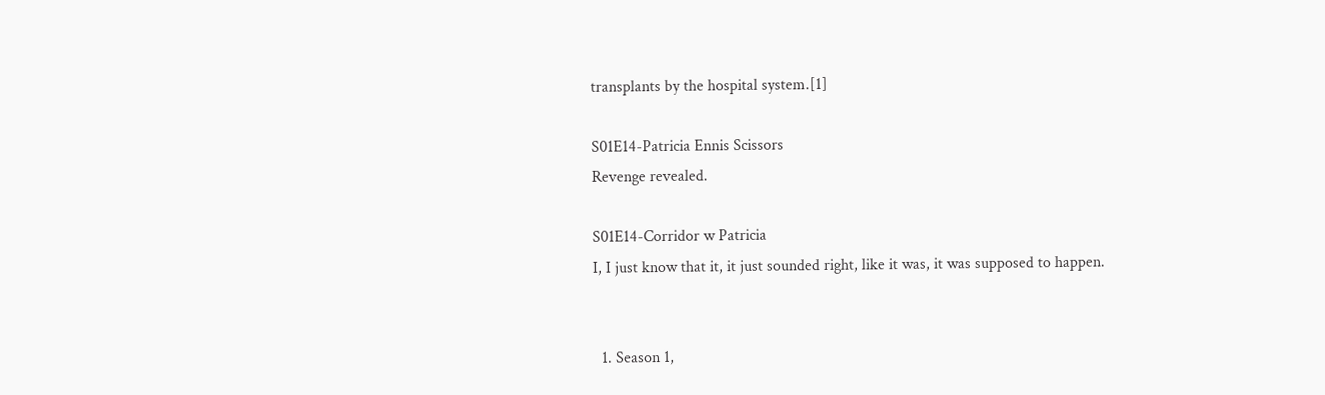transplants by the hospital system.[1]

S01E14-Patricia Ennis Scissors
Revenge revealed.

S01E14-Corridor w Patricia
I, I just know that it, it just sounded right, like it was, it was supposed to happen.


  1. Season 1,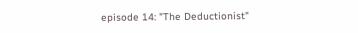episode 14: "The Deductionist"